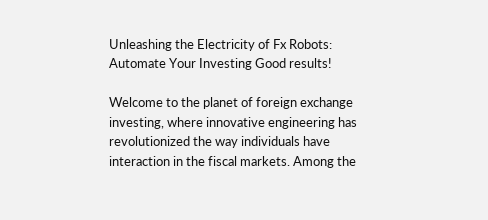Unleashing the Electricity of Fx Robots: Automate Your Investing Good results!

Welcome to the planet of foreign exchange investing, where innovative engineering has revolutionized the way individuals have interaction in the fiscal markets. Among the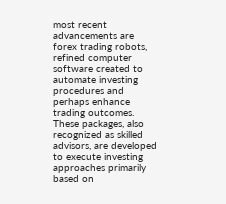most recent advancements are forex trading robots, refined computer software created to automate investing procedures and perhaps enhance trading outcomes. These packages, also recognized as skilled advisors, are developed to execute investing approaches primarily based on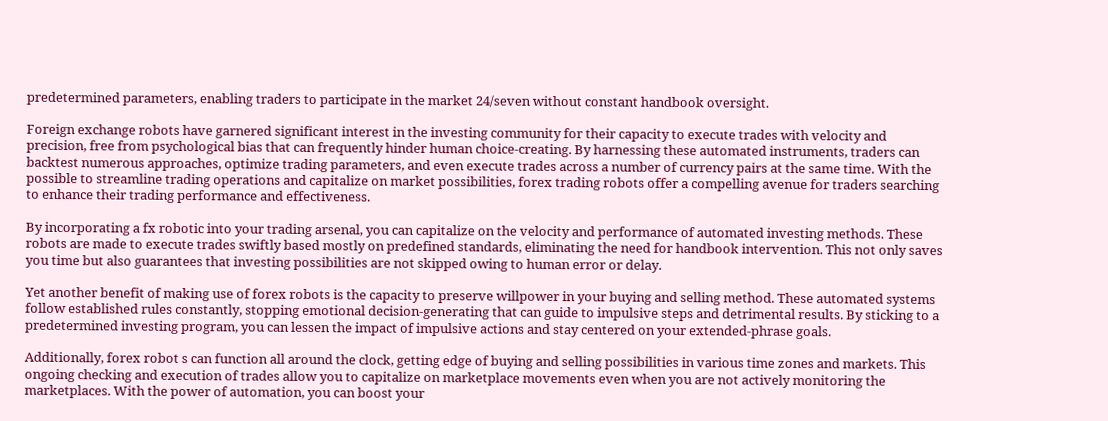predetermined parameters, enabling traders to participate in the market 24/seven without constant handbook oversight.

Foreign exchange robots have garnered significant interest in the investing community for their capacity to execute trades with velocity and precision, free from psychological bias that can frequently hinder human choice-creating. By harnessing these automated instruments, traders can backtest numerous approaches, optimize trading parameters, and even execute trades across a number of currency pairs at the same time. With the possible to streamline trading operations and capitalize on market possibilities, forex trading robots offer a compelling avenue for traders searching to enhance their trading performance and effectiveness.

By incorporating a fx robotic into your trading arsenal, you can capitalize on the velocity and performance of automated investing methods. These robots are made to execute trades swiftly based mostly on predefined standards, eliminating the need for handbook intervention. This not only saves you time but also guarantees that investing possibilities are not skipped owing to human error or delay.

Yet another benefit of making use of forex robots is the capacity to preserve willpower in your buying and selling method. These automated systems follow established rules constantly, stopping emotional decision-generating that can guide to impulsive steps and detrimental results. By sticking to a predetermined investing program, you can lessen the impact of impulsive actions and stay centered on your extended-phrase goals.

Additionally, forex robot s can function all around the clock, getting edge of buying and selling possibilities in various time zones and markets. This ongoing checking and execution of trades allow you to capitalize on marketplace movements even when you are not actively monitoring the marketplaces. With the power of automation, you can boost your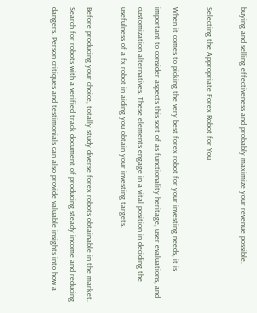buying and selling effectiveness and probably maximize your revenue possible.

Selecting the Appropriate Forex Robot for You

When it comes to picking the very best forex robot for your investing needs, it is important to consider aspects this sort of as functionality heritage, user evaluations, and customization alternatives. These elements engage in a vital position in deciding the usefulness of a fx robot in aiding you obtain your investing targets.

Before producing your choice, totally study diverse forex robots obtainable in the market. Search for robots with a verified track document of producing steady income and reducing dangers. Person critiques and testimonials can also provide valuable insights into how a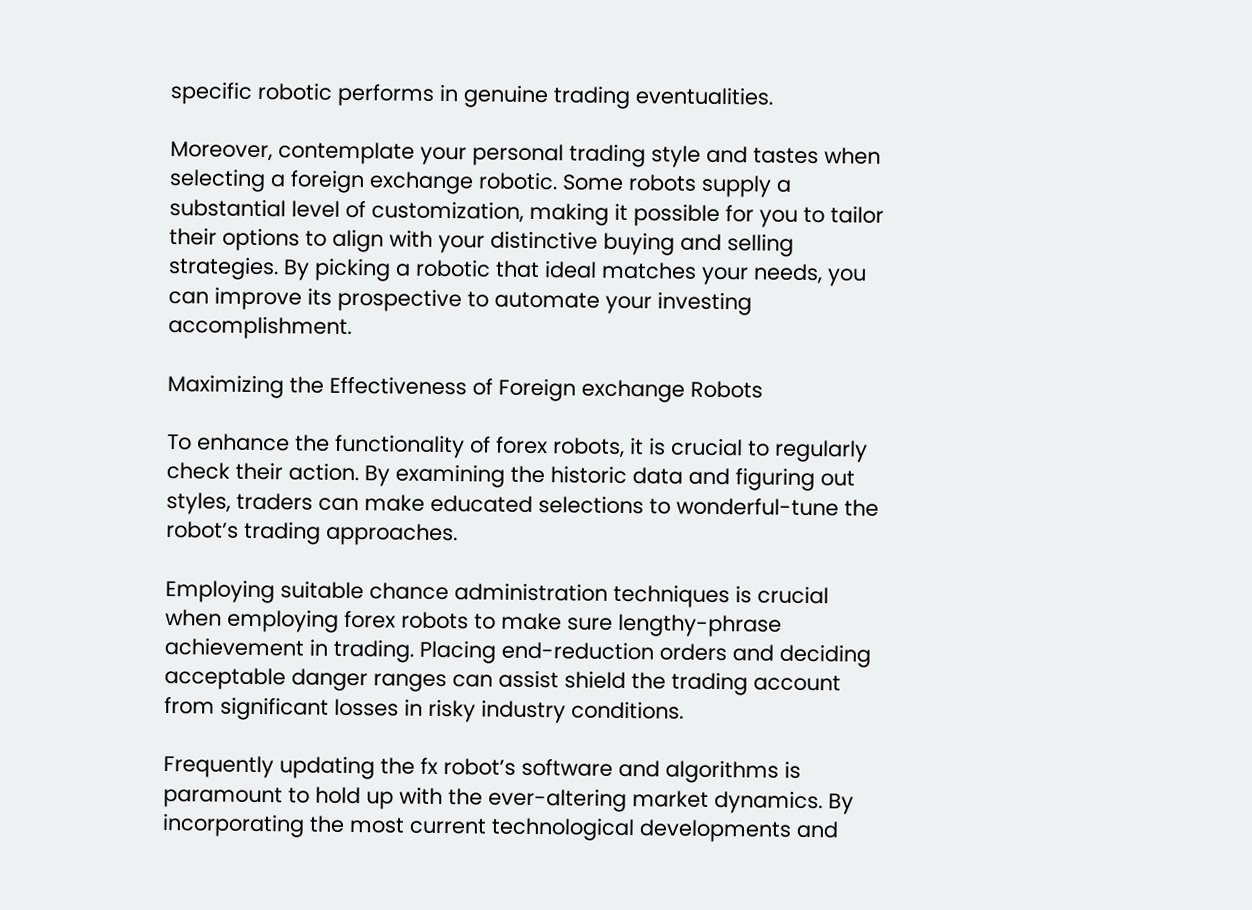specific robotic performs in genuine trading eventualities.

Moreover, contemplate your personal trading style and tastes when selecting a foreign exchange robotic. Some robots supply a substantial level of customization, making it possible for you to tailor their options to align with your distinctive buying and selling strategies. By picking a robotic that ideal matches your needs, you can improve its prospective to automate your investing accomplishment.

Maximizing the Effectiveness of Foreign exchange Robots

To enhance the functionality of forex robots, it is crucial to regularly check their action. By examining the historic data and figuring out styles, traders can make educated selections to wonderful-tune the robot’s trading approaches.

Employing suitable chance administration techniques is crucial when employing forex robots to make sure lengthy-phrase achievement in trading. Placing end-reduction orders and deciding acceptable danger ranges can assist shield the trading account from significant losses in risky industry conditions.

Frequently updating the fx robot’s software and algorithms is paramount to hold up with the ever-altering market dynamics. By incorporating the most current technological developments and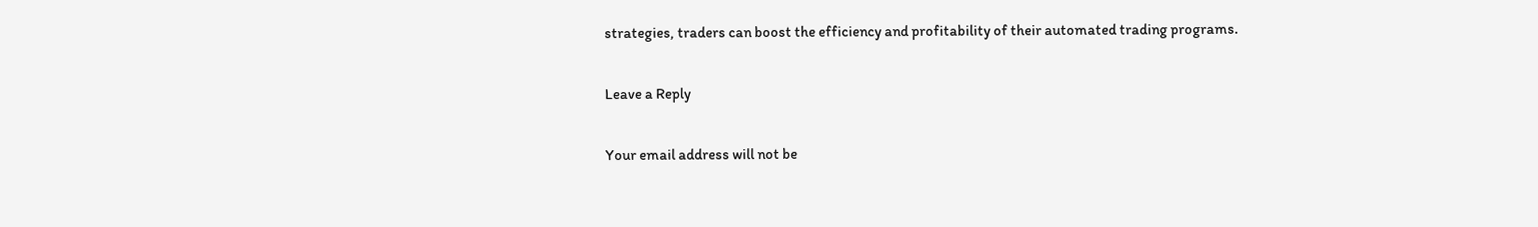strategies, traders can boost the efficiency and profitability of their automated trading programs.

Leave a Reply

Your email address will not be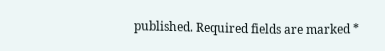published. Required fields are marked *